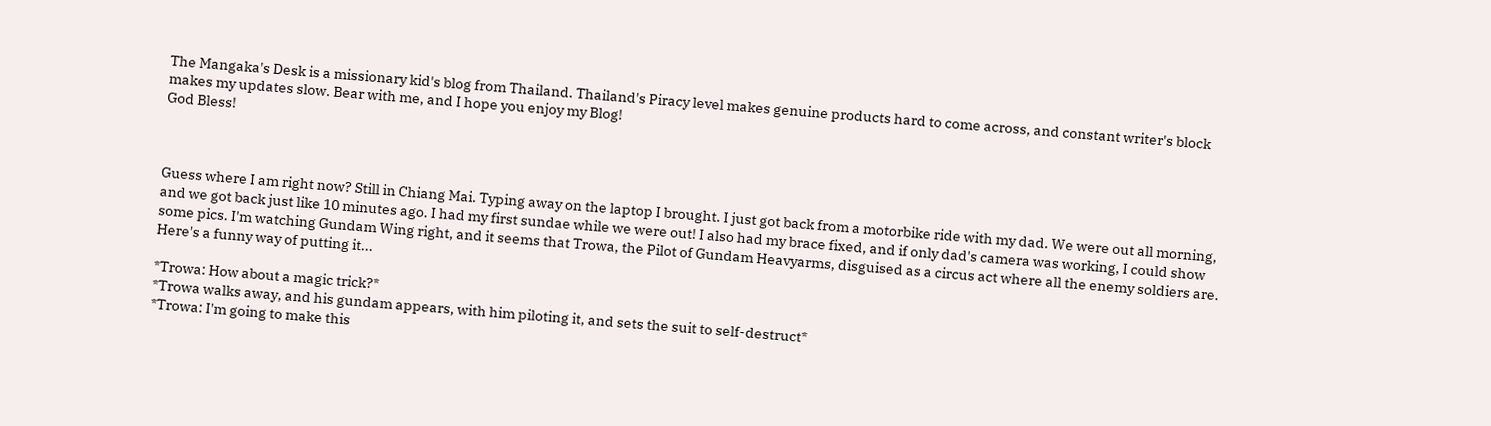The Mangaka's Desk is a missionary kid's blog from Thailand. Thailand's Piracy level makes genuine products hard to come across, and constant writer's block makes my updates slow. Bear with me, and I hope you enjoy my Blog!
God Bless!



Guess where I am right now? Still in Chiang Mai. Typing away on the laptop I brought. I just got back from a motorbike ride with my dad. We were out all morning, and we got back just like 10 minutes ago. I had my first sundae while we were out! I also had my brace fixed, and if only dad's camera was working, I could show some pics. I'm watching Gundam Wing right, and it seems that Trowa, the Pilot of Gundam Heavyarms, disguised as a circus act where all the enemy soldiers are. Here's a funny way of putting it...

*Trowa: How about a magic trick?*
*Trowa walks away, and his gundam appears, with him piloting it, and sets the suit to self-destruct*
*Trowa: I'm going to make this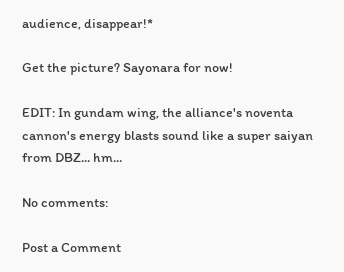audience, disappear!*

Get the picture? Sayonara for now!

EDIT: In gundam wing, the alliance's noventa cannon's energy blasts sound like a super saiyan from DBZ... hm...

No comments:

Post a Comment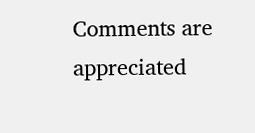Comments are appreciated